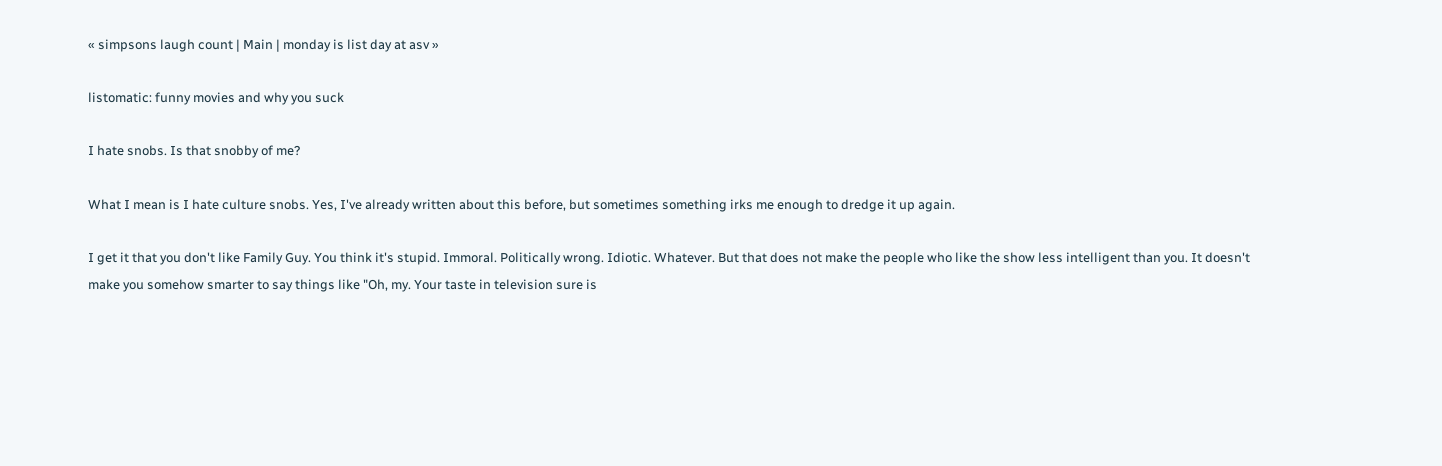« simpsons laugh count | Main | monday is list day at asv »

listomatic: funny movies and why you suck

I hate snobs. Is that snobby of me?

What I mean is I hate culture snobs. Yes, I've already written about this before, but sometimes something irks me enough to dredge it up again.

I get it that you don't like Family Guy. You think it's stupid. Immoral. Politically wrong. Idiotic. Whatever. But that does not make the people who like the show less intelligent than you. It doesn't make you somehow smarter to say things like "Oh, my. Your taste in television sure is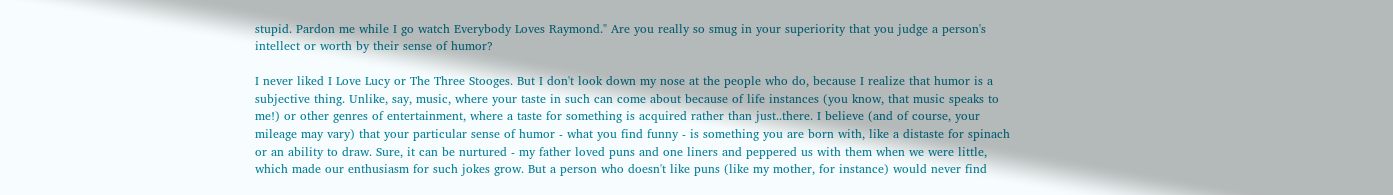stupid. Pardon me while I go watch Everybody Loves Raymond." Are you really so smug in your superiority that you judge a person's intellect or worth by their sense of humor?

I never liked I Love Lucy or The Three Stooges. But I don't look down my nose at the people who do, because I realize that humor is a subjective thing. Unlike, say, music, where your taste in such can come about because of life instances (you know, that music speaks to me!) or other genres of entertainment, where a taste for something is acquired rather than just..there. I believe (and of course, your mileage may vary) that your particular sense of humor - what you find funny - is something you are born with, like a distaste for spinach or an ability to draw. Sure, it can be nurtured - my father loved puns and one liners and peppered us with them when we were little, which made our enthusiasm for such jokes grow. But a person who doesn't like puns (like my mother, for instance) would never find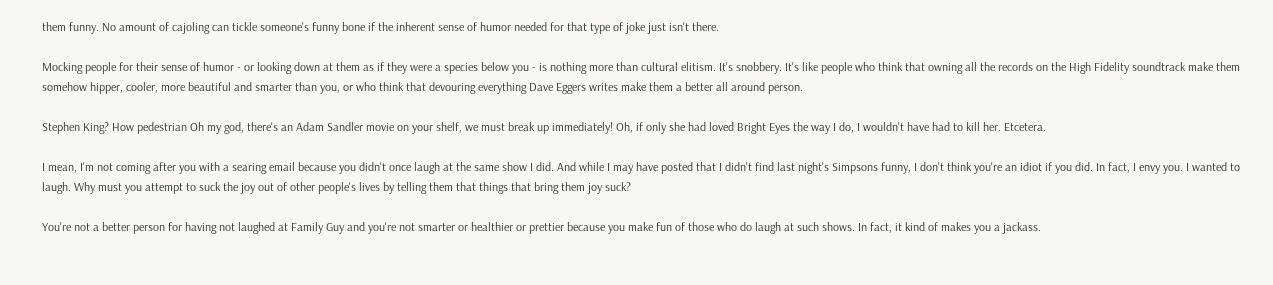them funny. No amount of cajoling can tickle someone's funny bone if the inherent sense of humor needed for that type of joke just isn't there.

Mocking people for their sense of humor - or looking down at them as if they were a species below you - is nothing more than cultural elitism. It's snobbery. It's like people who think that owning all the records on the High Fidelity soundtrack make them somehow hipper, cooler, more beautiful and smarter than you, or who think that devouring everything Dave Eggers writes make them a better all around person.

Stephen King? How pedestrian Oh my god, there's an Adam Sandler movie on your shelf, we must break up immediately! Oh, if only she had loved Bright Eyes the way I do, I wouldn't have had to kill her. Etcetera.

I mean, I'm not coming after you with a searing email because you didn't once laugh at the same show I did. And while I may have posted that I didn't find last night's Simpsons funny, I don't think you're an idiot if you did. In fact, I envy you. I wanted to laugh. Why must you attempt to suck the joy out of other people's lives by telling them that things that bring them joy suck?

You're not a better person for having not laughed at Family Guy and you're not smarter or healthier or prettier because you make fun of those who do laugh at such shows. In fact, it kind of makes you a jackass.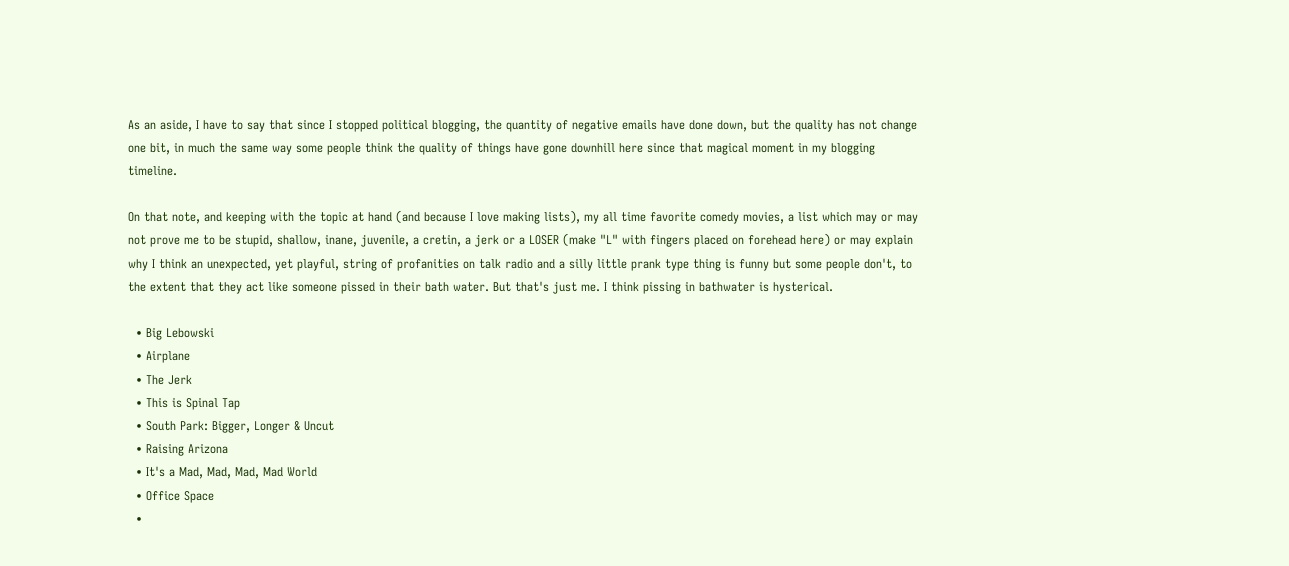As an aside, I have to say that since I stopped political blogging, the quantity of negative emails have done down, but the quality has not change one bit, in much the same way some people think the quality of things have gone downhill here since that magical moment in my blogging timeline.

On that note, and keeping with the topic at hand (and because I love making lists), my all time favorite comedy movies, a list which may or may not prove me to be stupid, shallow, inane, juvenile, a cretin, a jerk or a LOSER (make "L" with fingers placed on forehead here) or may explain why I think an unexpected, yet playful, string of profanities on talk radio and a silly little prank type thing is funny but some people don't, to the extent that they act like someone pissed in their bath water. But that's just me. I think pissing in bathwater is hysterical.

  • Big Lebowski
  • Airplane
  • The Jerk
  • This is Spinal Tap
  • South Park: Bigger, Longer & Uncut
  • Raising Arizona
  • It's a Mad, Mad, Mad, Mad World
  • Office Space
  •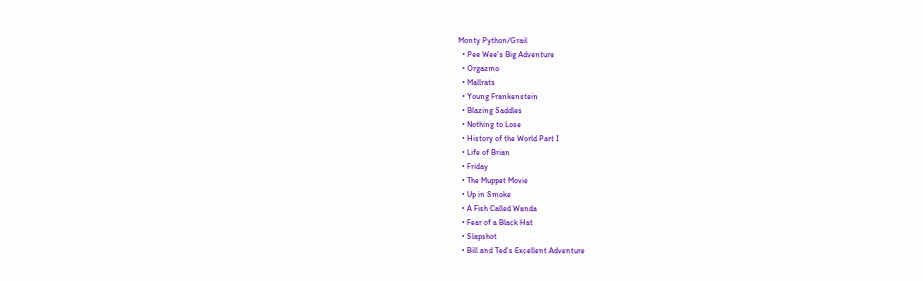Monty Python/Grail
  • Pee Wee's Big Adventure
  • Orgazmo
  • Mallrats
  • Young Frankenstein
  • Blazing Saddles
  • Nothing to Lose
  • History of the World Part I
  • Life of Brian
  • Friday
  • The Muppet Movie
  • Up in Smoke
  • A Fish Called Wanda
  • Fear of a Black Hat
  • Slapshot
  • Bill and Ted's Excellent Adventure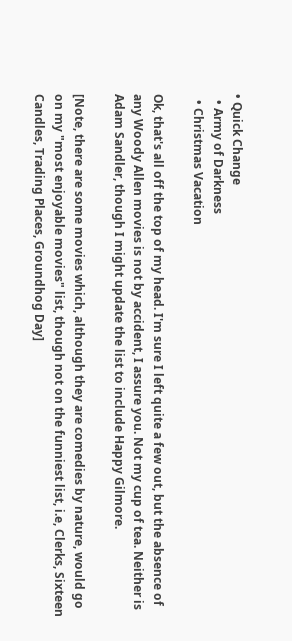• Quick Change
  • Army of Darkness
  • Christmas Vacation

Ok, that's all off the top of my head. I'm sure I left quite a few out, but the absence of any Woody Allen movies is not by accident, I assure you. Not my cup of tea. Neither is Adam Sandler, though I might update the list to include Happy Gilmore.

[Note, there are some movies which, although they are comedies by nature, would go on my "most enjoyable movies" list, though not on the funniest list, i.e, Clerks, Sixteen Candles, Trading Places, Groundhog Day]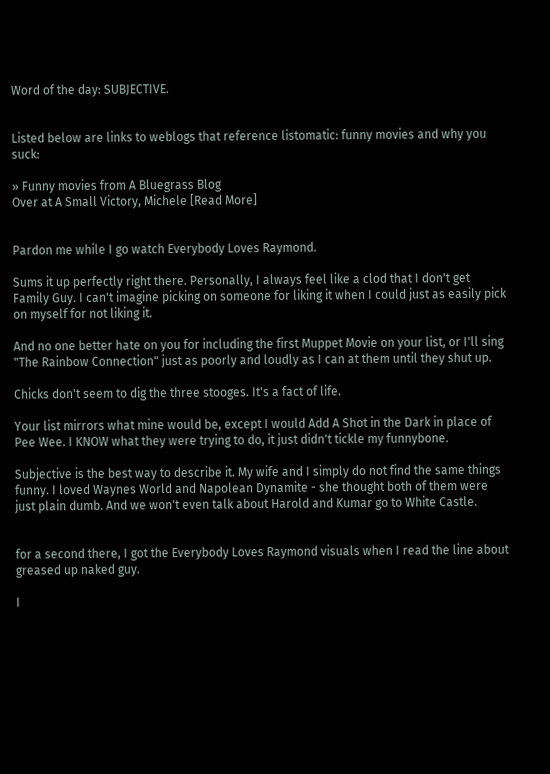Word of the day: SUBJECTIVE.


Listed below are links to weblogs that reference listomatic: funny movies and why you suck:

» Funny movies from A Bluegrass Blog
Over at A Small Victory, Michele [Read More]


Pardon me while I go watch Everybody Loves Raymond.

Sums it up perfectly right there. Personally, I always feel like a clod that I don't get Family Guy. I can't imagine picking on someone for liking it when I could just as easily pick on myself for not liking it.

And no one better hate on you for including the first Muppet Movie on your list, or I'll sing "The Rainbow Connection" just as poorly and loudly as I can at them until they shut up.

Chicks don't seem to dig the three stooges. It's a fact of life.

Your list mirrors what mine would be, except I would Add A Shot in the Dark in place of Pee Wee. I KNOW what they were trying to do, it just didn't tickle my funnybone.

Subjective is the best way to describe it. My wife and I simply do not find the same things funny. I loved Waynes World and Napolean Dynamite - she thought both of them were just plain dumb. And we won't even talk about Harold and Kumar go to White Castle.


for a second there, I got the Everybody Loves Raymond visuals when I read the line about greased up naked guy.

I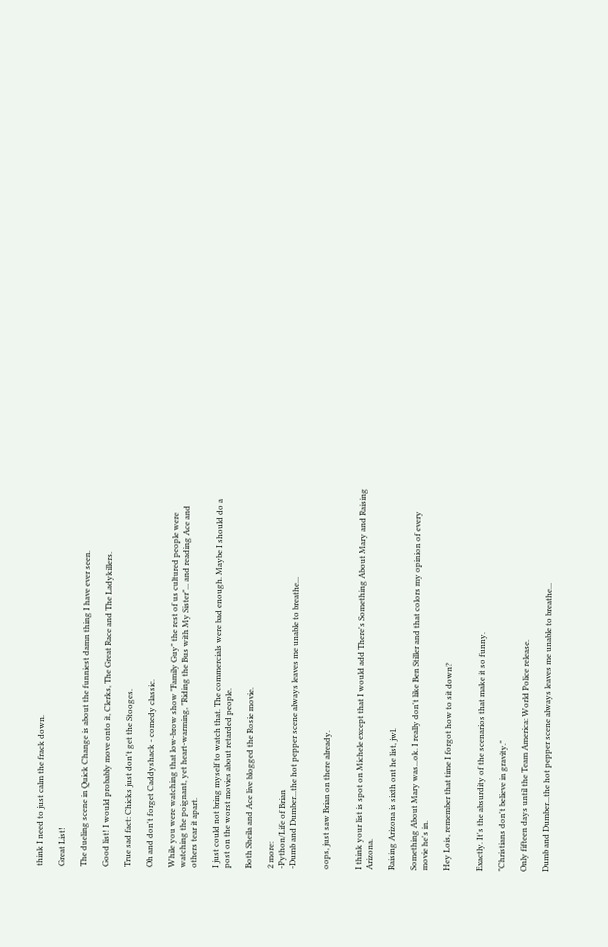think I need to just calm the frack down.

Great List!

The dueling scene in Quick Change is about the funniest damn thing I have ever seen.

Good list! I would probably move onto it, Clerks, The Great Race and The Ladykillers.

True sad fact: Chicks just don't get the Stooges.

Oh and don't forget Caddyshack - comedy classic.

While you were watching that low-brow show "Family Guy" the rest of us cultured people were watching the poignant, yet heart-warming, "Riding the Bus with My Sister"... and reading Ace and others tear it apart.

I just could not bring myself to watch that. The commercials were bad enough. Maybe I should do a post on the worst movies about retarded people.

Both Sheila and Ace live blogged the Rosie movie.

2 more:
-Python/Life of Brian
-Dumb and Dumber...the hot pepper scene always leaves me unable to breathe...


oops, just saw Brian on there already.


I think your list is spot on Michele except that I would add There's Something About Mary and Raising Arizona.

Raising Arizona is sixth ont he list, jwl.

Something About Mary was...ok. I really don't like Ben Stiller and that colors my opinion of every movie he's in.

Hey Lois, remember that time I forgot how to sit down?


Exactly. It's the absurdity of the scenarios that make it so funny.

"Christians don't believe in gravity."

Only fifteen days until the Team America: World Police release.

Dumb and Dumber...the hot pepper scene always leaves me unable to breathe...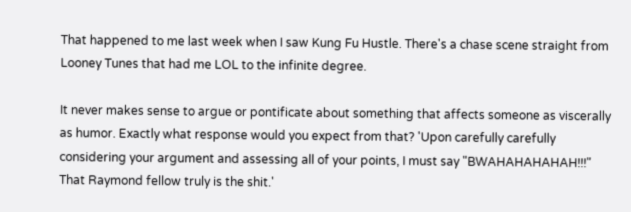That happened to me last week when I saw Kung Fu Hustle. There's a chase scene straight from Looney Tunes that had me LOL to the infinite degree.

It never makes sense to argue or pontificate about something that affects someone as viscerally as humor. Exactly what response would you expect from that? 'Upon carefully carefully considering your argument and assessing all of your points, I must say "BWAHAHAHAHAH!!!" That Raymond fellow truly is the shit.'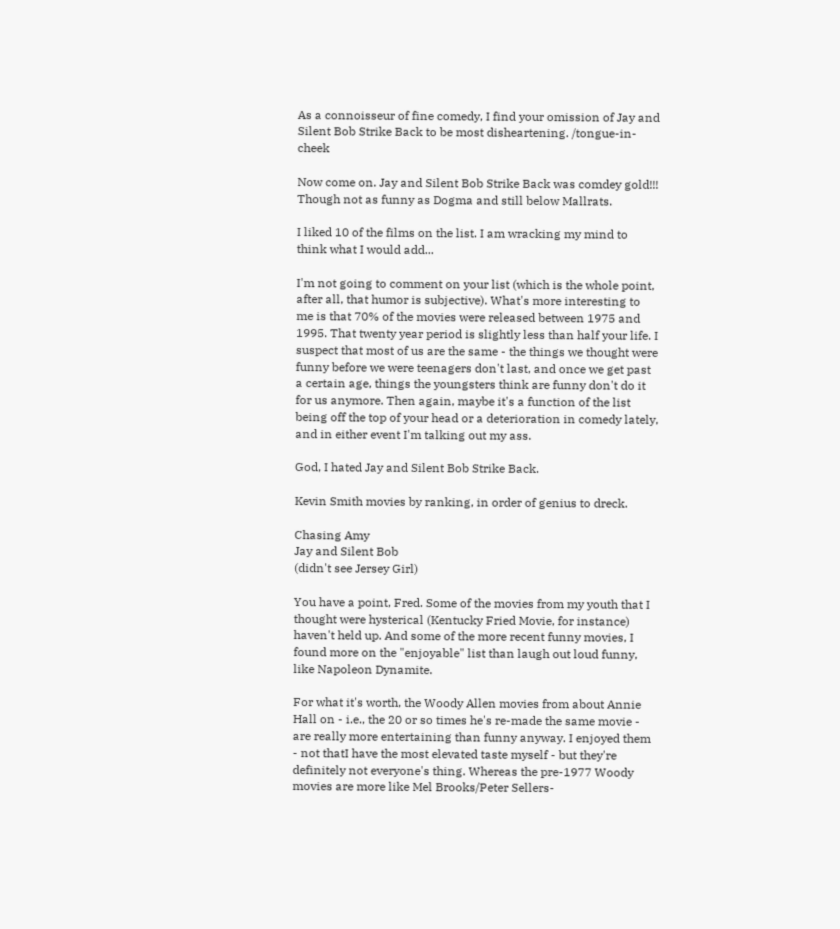As a connoisseur of fine comedy, I find your omission of Jay and Silent Bob Strike Back to be most disheartening. /tongue-in-cheek

Now come on. Jay and Silent Bob Strike Back was comdey gold!!! Though not as funny as Dogma and still below Mallrats.

I liked 10 of the films on the list. I am wracking my mind to think what I would add...

I'm not going to comment on your list (which is the whole point, after all, that humor is subjective). What's more interesting to me is that 70% of the movies were released between 1975 and 1995. That twenty year period is slightly less than half your life. I suspect that most of us are the same - the things we thought were funny before we were teenagers don't last, and once we get past a certain age, things the youngsters think are funny don't do it for us anymore. Then again, maybe it's a function of the list being off the top of your head or a deterioration in comedy lately, and in either event I'm talking out my ass.

God, I hated Jay and Silent Bob Strike Back.

Kevin Smith movies by ranking, in order of genius to dreck.

Chasing Amy
Jay and Silent Bob
(didn't see Jersey Girl)

You have a point, Fred. Some of the movies from my youth that I thought were hysterical (Kentucky Fried Movie, for instance) haven't held up. And some of the more recent funny movies, I found more on the "enjoyable" list than laugh out loud funny, like Napoleon Dynamite.

For what it's worth, the Woody Allen movies from about Annie Hall on - i.e., the 20 or so times he's re-made the same movie - are really more entertaining than funny anyway. I enjoyed them - not thatI have the most elevated taste myself - but they're definitely not everyone's thing. Whereas the pre-1977 Woody movies are more like Mel Brooks/Peter Sellers-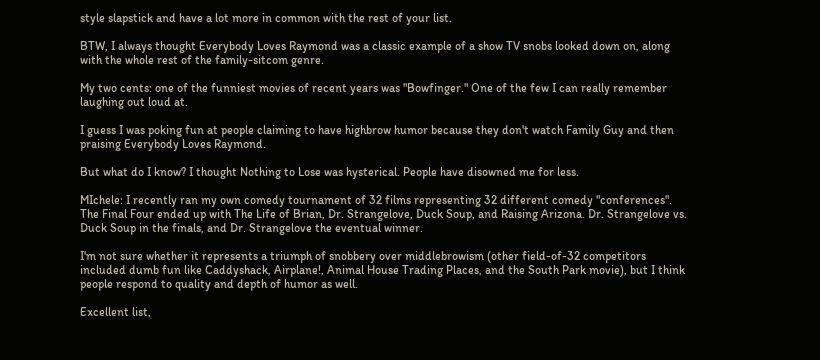style slapstick and have a lot more in common with the rest of your list.

BTW, I always thought Everybody Loves Raymond was a classic example of a show TV snobs looked down on, along with the whole rest of the family-sitcom genre.

My two cents: one of the funniest movies of recent years was "Bowfinger." One of the few I can really remember laughing out loud at.

I guess I was poking fun at people claiming to have highbrow humor because they don't watch Family Guy and then praising Everybody Loves Raymond.

But what do I know? I thought Nothing to Lose was hysterical. People have disowned me for less.

MIchele: I recently ran my own comedy tournament of 32 films representing 32 different comedy "conferences". The Final Four ended up with The Life of Brian, Dr. Strangelove, Duck Soup, and Raising Arizona. Dr. Strangelove vs. Duck Soup in the finals, and Dr. Strangelove the eventual winner.

I'm not sure whether it represents a triumph of snobbery over middlebrowism (other field-of-32 competitors included dumb fun like Caddyshack, Airplane!, Animal House Trading Places, and the South Park movie), but I think people respond to quality and depth of humor as well.

Excellent list,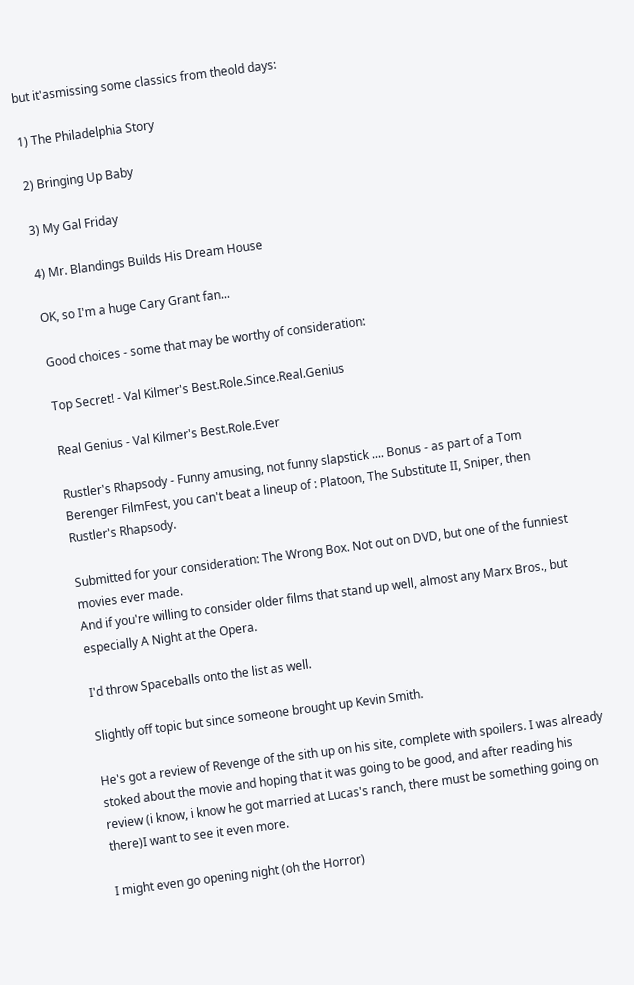but it'asmissing some classics from theold days:

1) The Philadelphia Story

2) Bringing Up Baby

3) My Gal Friday

4) Mr. Blandings Builds His Dream House

OK, so I'm a huge Cary Grant fan...

Good choices - some that may be worthy of consideration:

Top Secret! - Val Kilmer's Best.Role.Since.Real.Genius

Real Genius - Val Kilmer's Best.Role.Ever

Rustler's Rhapsody - Funny amusing, not funny slapstick .... Bonus - as part of a Tom Berenger FilmFest, you can't beat a lineup of : Platoon, The Substitute II, Sniper, then Rustler's Rhapsody.

Submitted for your consideration: The Wrong Box. Not out on DVD, but one of the funniest movies ever made.
And if you're willing to consider older films that stand up well, almost any Marx Bros., but especially A Night at the Opera.

I'd throw Spaceballs onto the list as well.

Slightly off topic but since someone brought up Kevin Smith.

He's got a review of Revenge of the sith up on his site, complete with spoilers. I was already stoked about the movie and hoping that it was going to be good, and after reading his review (i know, i know he got married at Lucas's ranch, there must be something going on there)I want to see it even more.

I might even go opening night (oh the Horror)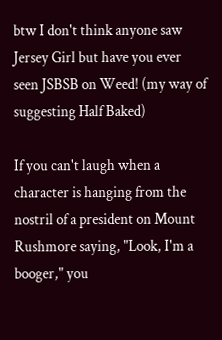btw I don't think anyone saw Jersey Girl but have you ever seen JSBSB on Weed! (my way of suggesting Half Baked)

If you can't laugh when a character is hanging from the nostril of a president on Mount Rushmore saying, "Look, I'm a booger," you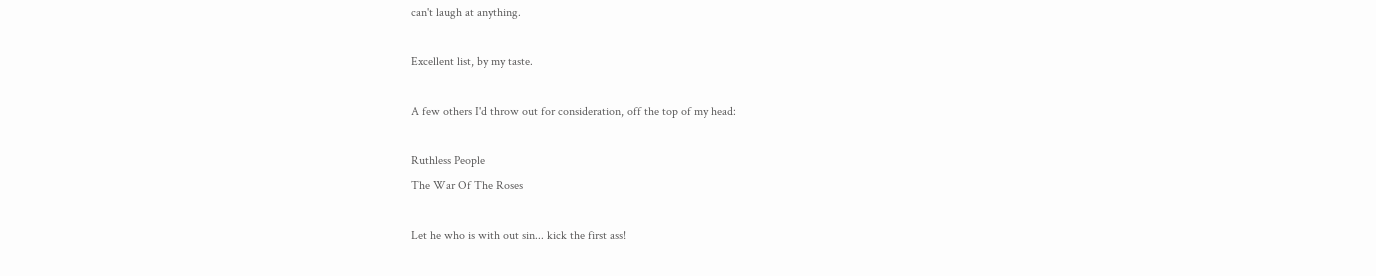can't laugh at anything.

Excellent list, by my taste.

A few others I'd throw out for consideration, off the top of my head:

Ruthless People
The War Of The Roses

Let he who is with out sin... kick the first ass!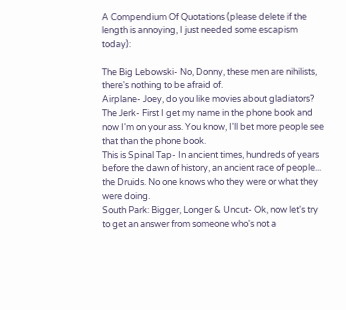A Compendium Of Quotations (please delete if the length is annoying, I just needed some escapism today):

The Big Lebowski- No, Donny, these men are nihilists, there's nothing to be afraid of.
Airplane- Joey, do you like movies about gladiators?
The Jerk- First I get my name in the phone book and now I'm on your ass. You know, I'll bet more people see that than the phone book.
This is Spinal Tap- In ancient times, hundreds of years before the dawn of history, an ancient race of people... the Druids. No one knows who they were or what they were doing.
South Park: Bigger, Longer & Uncut- Ok, now let's try to get an answer from someone who's not a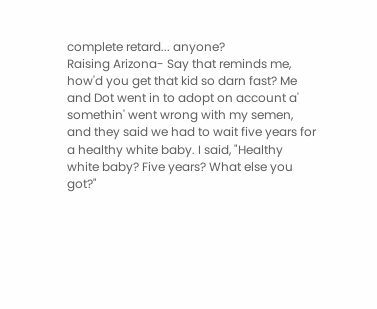complete retard... anyone?
Raising Arizona- Say that reminds me, how'd you get that kid so darn fast? Me and Dot went in to adopt on account a' somethin' went wrong with my semen, and they said we had to wait five years for a healthy white baby. I said, "Healthy white baby? Five years? What else you got?"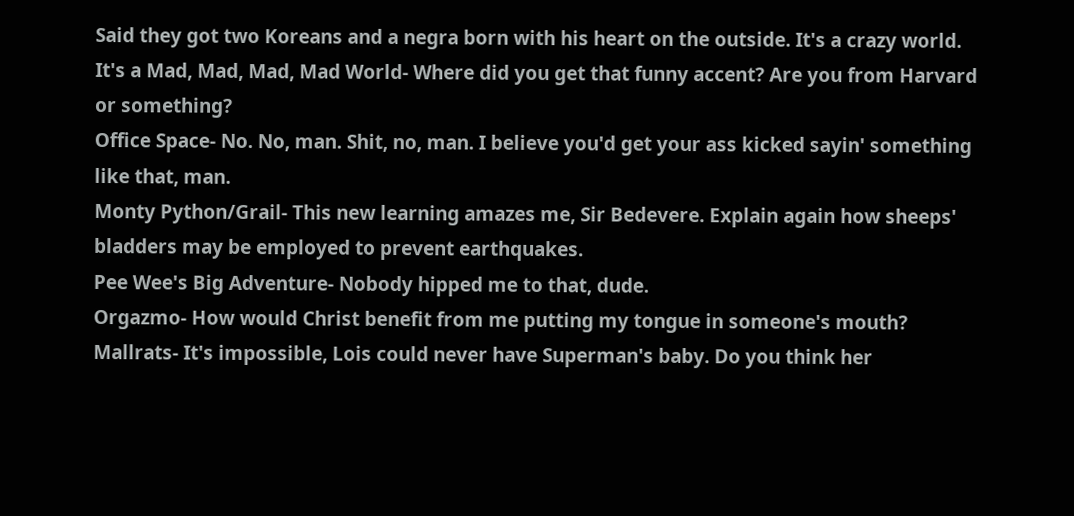Said they got two Koreans and a negra born with his heart on the outside. It's a crazy world.
It's a Mad, Mad, Mad, Mad World- Where did you get that funny accent? Are you from Harvard or something?
Office Space- No. No, man. Shit, no, man. I believe you'd get your ass kicked sayin' something like that, man.
Monty Python/Grail- This new learning amazes me, Sir Bedevere. Explain again how sheeps' bladders may be employed to prevent earthquakes.
Pee Wee's Big Adventure- Nobody hipped me to that, dude.
Orgazmo- How would Christ benefit from me putting my tongue in someone's mouth?
Mallrats- It's impossible, Lois could never have Superman's baby. Do you think her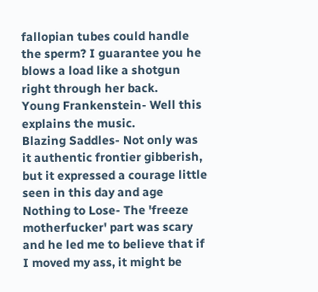fallopian tubes could handle the sperm? I guarantee you he blows a load like a shotgun right through her back.
Young Frankenstein- Well this explains the music.
Blazing Saddles- Not only was it authentic frontier gibberish, but it expressed a courage little seen in this day and age
Nothing to Lose- The 'freeze motherfucker' part was scary and he led me to believe that if I moved my ass, it might be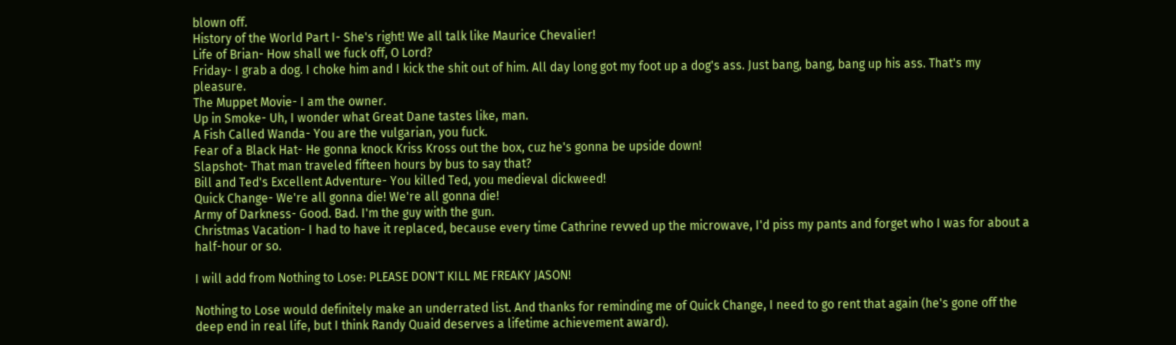blown off.
History of the World Part I- She's right! We all talk like Maurice Chevalier!
Life of Brian- How shall we fuck off, O Lord?
Friday- I grab a dog. I choke him and I kick the shit out of him. All day long got my foot up a dog's ass. Just bang, bang, bang up his ass. That's my pleasure.
The Muppet Movie- I am the owner.
Up in Smoke- Uh, I wonder what Great Dane tastes like, man.
A Fish Called Wanda- You are the vulgarian, you fuck.
Fear of a Black Hat- He gonna knock Kriss Kross out the box, cuz he's gonna be upside down!
Slapshot- That man traveled fifteen hours by bus to say that?
Bill and Ted's Excellent Adventure- You killed Ted, you medieval dickweed!
Quick Change- We're all gonna die! We're all gonna die!
Army of Darkness- Good. Bad. I'm the guy with the gun.
Christmas Vacation- I had to have it replaced, because every time Cathrine revved up the microwave, I'd piss my pants and forget who I was for about a half-hour or so.

I will add from Nothing to Lose: PLEASE DON'T KILL ME FREAKY JASON!

Nothing to Lose would definitely make an underrated list. And thanks for reminding me of Quick Change, I need to go rent that again (he's gone off the deep end in real life, but I think Randy Quaid deserves a lifetime achievement award).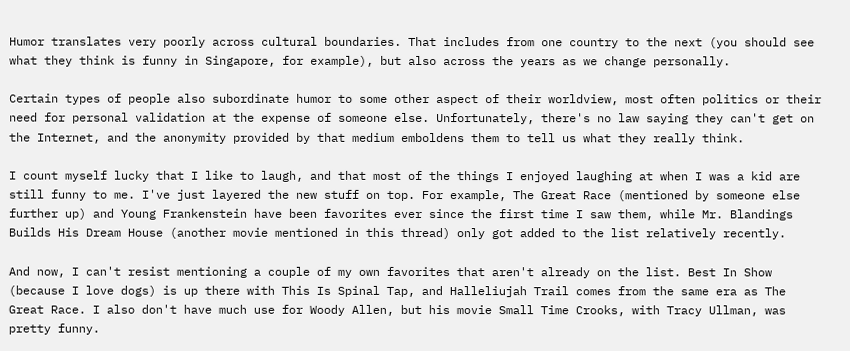Humor translates very poorly across cultural boundaries. That includes from one country to the next (you should see what they think is funny in Singapore, for example), but also across the years as we change personally.

Certain types of people also subordinate humor to some other aspect of their worldview, most often politics or their need for personal validation at the expense of someone else. Unfortunately, there's no law saying they can't get on the Internet, and the anonymity provided by that medium emboldens them to tell us what they really think.

I count myself lucky that I like to laugh, and that most of the things I enjoyed laughing at when I was a kid are still funny to me. I've just layered the new stuff on top. For example, The Great Race (mentioned by someone else further up) and Young Frankenstein have been favorites ever since the first time I saw them, while Mr. Blandings Builds His Dream House (another movie mentioned in this thread) only got added to the list relatively recently.

And now, I can't resist mentioning a couple of my own favorites that aren't already on the list. Best In Show (because I love dogs) is up there with This Is Spinal Tap, and Halleliujah Trail comes from the same era as The Great Race. I also don't have much use for Woody Allen, but his movie Small Time Crooks, with Tracy Ullman, was pretty funny.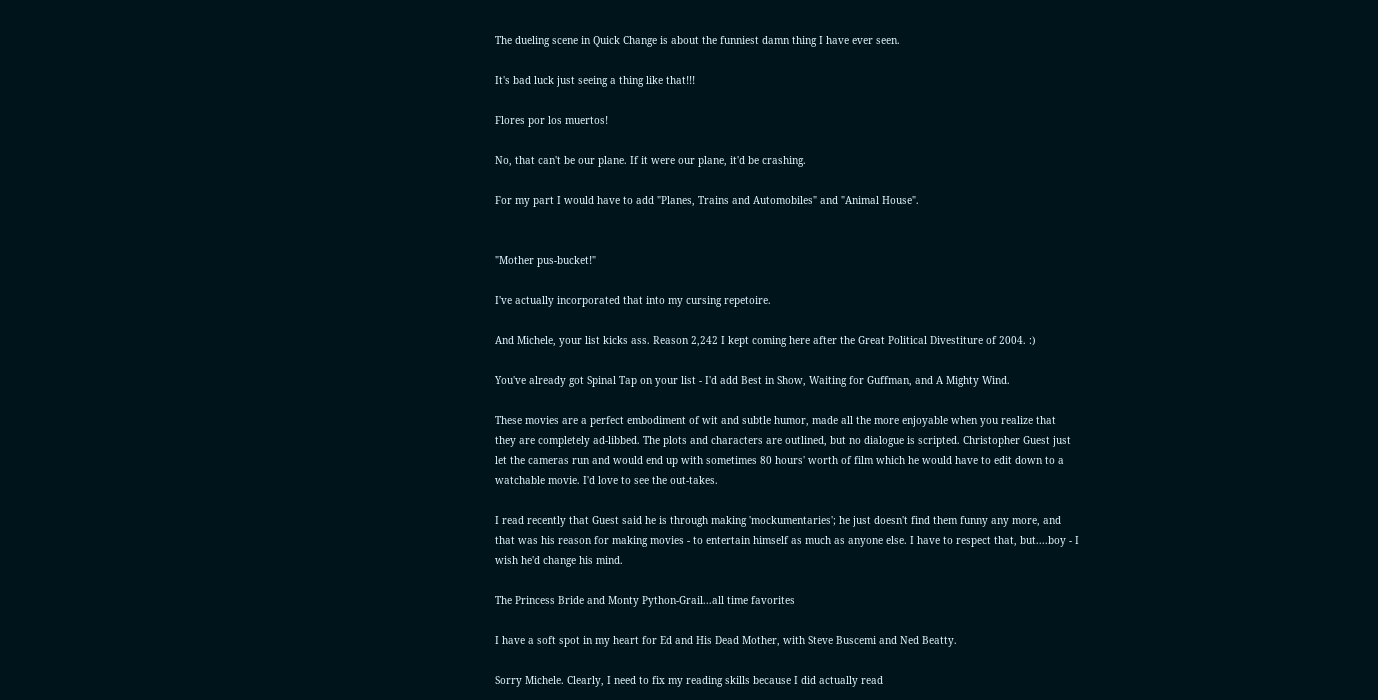The dueling scene in Quick Change is about the funniest damn thing I have ever seen.

It's bad luck just seeing a thing like that!!!

Flores por los muertos!

No, that can't be our plane. If it were our plane, it'd be crashing.

For my part I would have to add "Planes, Trains and Automobiles" and "Animal House".


"Mother pus-bucket!"

I've actually incorporated that into my cursing repetoire.

And Michele, your list kicks ass. Reason 2,242 I kept coming here after the Great Political Divestiture of 2004. :)

You've already got Spinal Tap on your list - I'd add Best in Show, Waiting for Guffman, and A Mighty Wind.

These movies are a perfect embodiment of wit and subtle humor, made all the more enjoyable when you realize that they are completely ad-libbed. The plots and characters are outlined, but no dialogue is scripted. Christopher Guest just let the cameras run and would end up with sometimes 80 hours' worth of film which he would have to edit down to a watchable movie. I'd love to see the out-takes.

I read recently that Guest said he is through making 'mockumentaries'; he just doesn't find them funny any more, and that was his reason for making movies - to entertain himself as much as anyone else. I have to respect that, but....boy - I wish he'd change his mind.

The Princess Bride and Monty Python-Grail...all time favorites

I have a soft spot in my heart for Ed and His Dead Mother, with Steve Buscemi and Ned Beatty.

Sorry Michele. Clearly, I need to fix my reading skills because I did actually read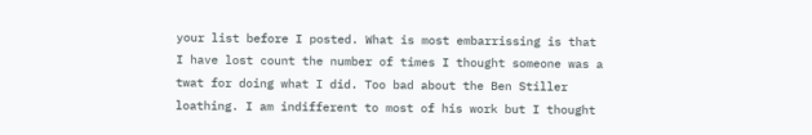your list before I posted. What is most embarrissing is that I have lost count the number of times I thought someone was a twat for doing what I did. Too bad about the Ben Stiller loathing. I am indifferent to most of his work but I thought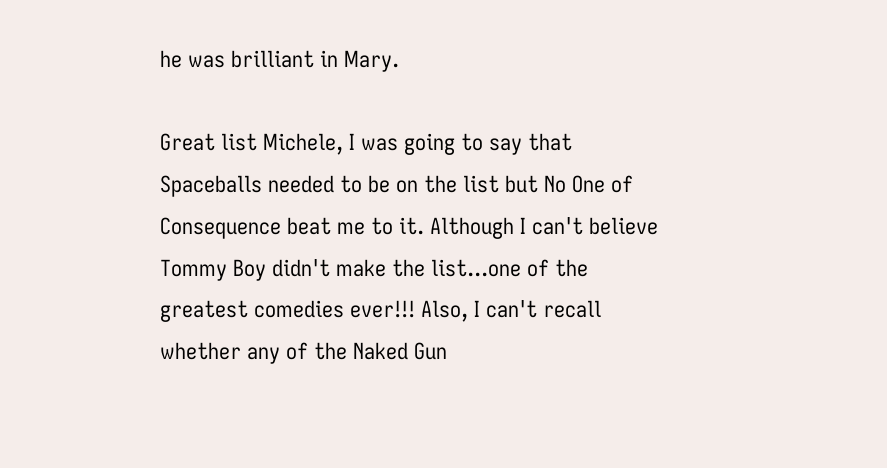he was brilliant in Mary.

Great list Michele, I was going to say that Spaceballs needed to be on the list but No One of Consequence beat me to it. Although I can't believe Tommy Boy didn't make the list...one of the greatest comedies ever!!! Also, I can't recall whether any of the Naked Gun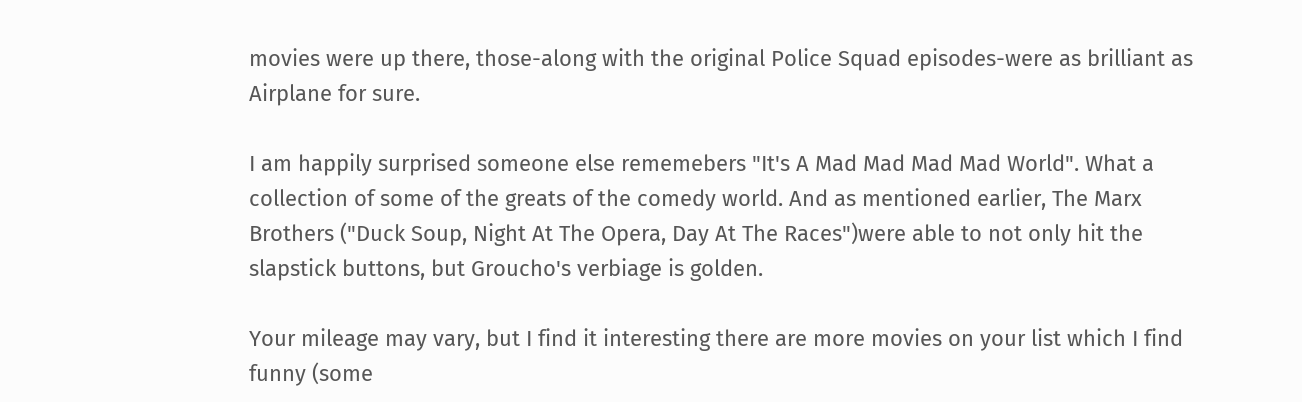movies were up there, those-along with the original Police Squad episodes-were as brilliant as Airplane for sure.

I am happily surprised someone else rememebers "It's A Mad Mad Mad Mad World". What a collection of some of the greats of the comedy world. And as mentioned earlier, The Marx Brothers ("Duck Soup, Night At The Opera, Day At The Races")were able to not only hit the slapstick buttons, but Groucho's verbiage is golden.

Your mileage may vary, but I find it interesting there are more movies on your list which I find funny (some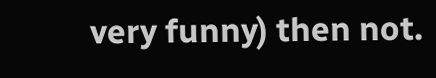very funny) then not.